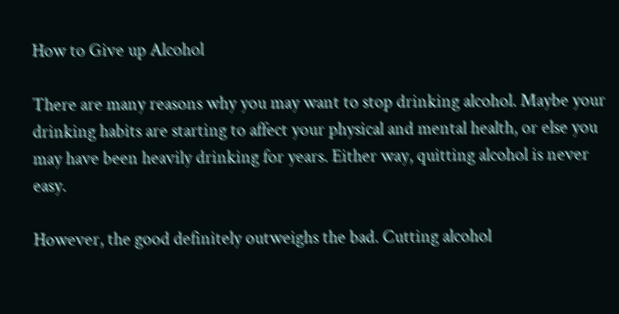How to Give up Alcohol

There are many reasons why you may want to stop drinking alcohol. Maybe your drinking habits are starting to affect your physical and mental health, or else you may have been heavily drinking for years. Either way, quitting alcohol is never easy.

However, the good definitely outweighs the bad. Cutting alcohol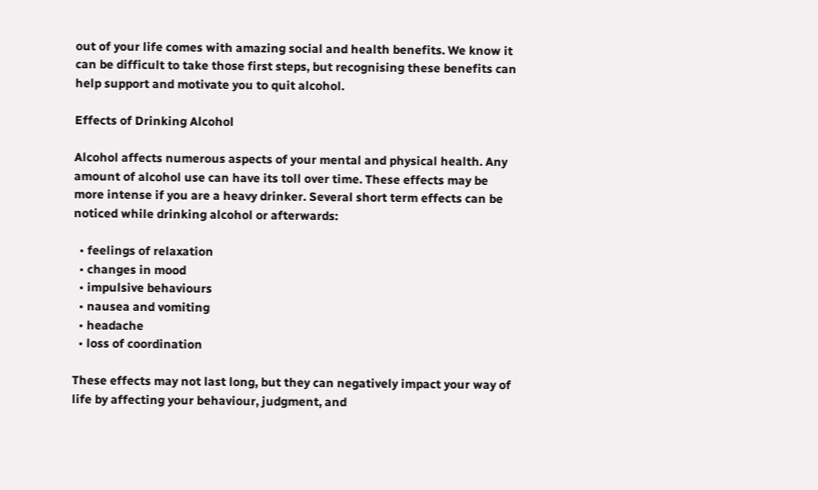out of your life comes with amazing social and health benefits. We know it can be difficult to take those first steps, but recognising these benefits can help support and motivate you to quit alcohol.

Effects of Drinking Alcohol

Alcohol affects numerous aspects of your mental and physical health. Any amount of alcohol use can have its toll over time. These effects may be more intense if you are a heavy drinker. Several short term effects can be noticed while drinking alcohol or afterwards:

  • feelings of relaxation
  • changes in mood
  • impulsive behaviours
  • nausea and vomiting
  • headache
  • loss of coordination

These effects may not last long, but they can negatively impact your way of life by affecting your behaviour, judgment, and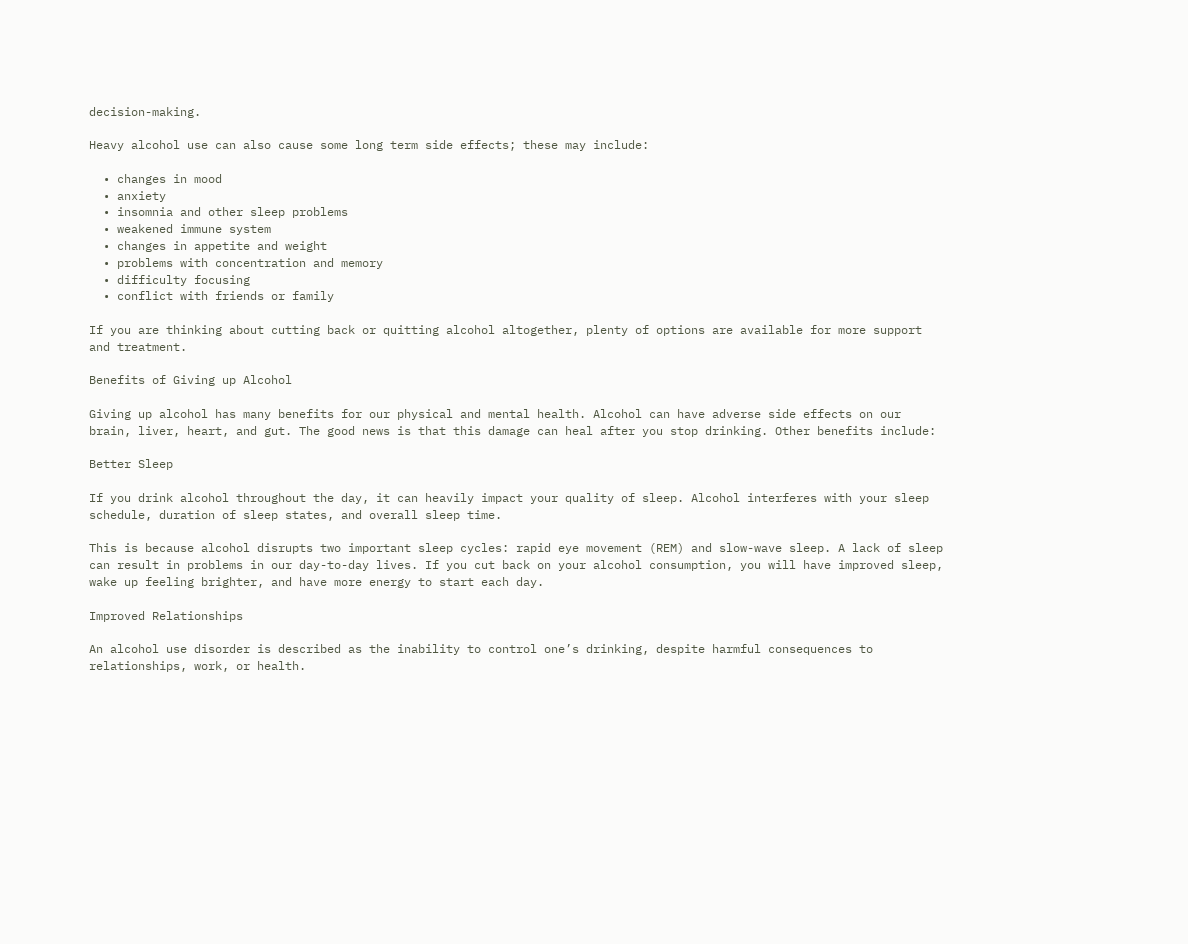decision-making.

Heavy alcohol use can also cause some long term side effects; these may include:

  • changes in mood
  • anxiety
  • insomnia and other sleep problems
  • weakened immune system
  • changes in appetite and weight
  • problems with concentration and memory
  • difficulty focusing
  • conflict with friends or family

If you are thinking about cutting back or quitting alcohol altogether, plenty of options are available for more support and treatment.

Benefits of Giving up Alcohol

Giving up alcohol has many benefits for our physical and mental health. Alcohol can have adverse side effects on our brain, liver, heart, and gut. The good news is that this damage can heal after you stop drinking. Other benefits include:

Better Sleep

If you drink alcohol throughout the day, it can heavily impact your quality of sleep. Alcohol interferes with your sleep schedule, duration of sleep states, and overall sleep time.

This is because alcohol disrupts two important sleep cycles: rapid eye movement (REM) and slow-wave sleep. A lack of sleep can result in problems in our day-to-day lives. If you cut back on your alcohol consumption, you will have improved sleep, wake up feeling brighter, and have more energy to start each day.

Improved Relationships

An alcohol use disorder is described as the inability to control one’s drinking, despite harmful consequences to relationships, work, or health.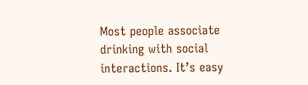Most people associate drinking with social interactions. It’s easy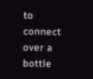to connect over a bottle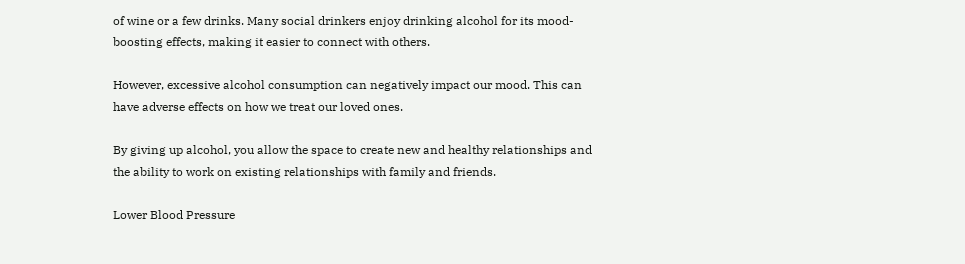of wine or a few drinks. Many social drinkers enjoy drinking alcohol for its mood-boosting effects, making it easier to connect with others.

However, excessive alcohol consumption can negatively impact our mood. This can have adverse effects on how we treat our loved ones.

By giving up alcohol, you allow the space to create new and healthy relationships and the ability to work on existing relationships with family and friends.

Lower Blood Pressure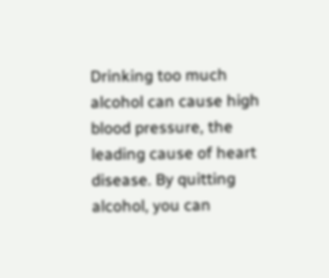Drinking too much alcohol can cause high blood pressure, the leading cause of heart disease. By quitting alcohol, you can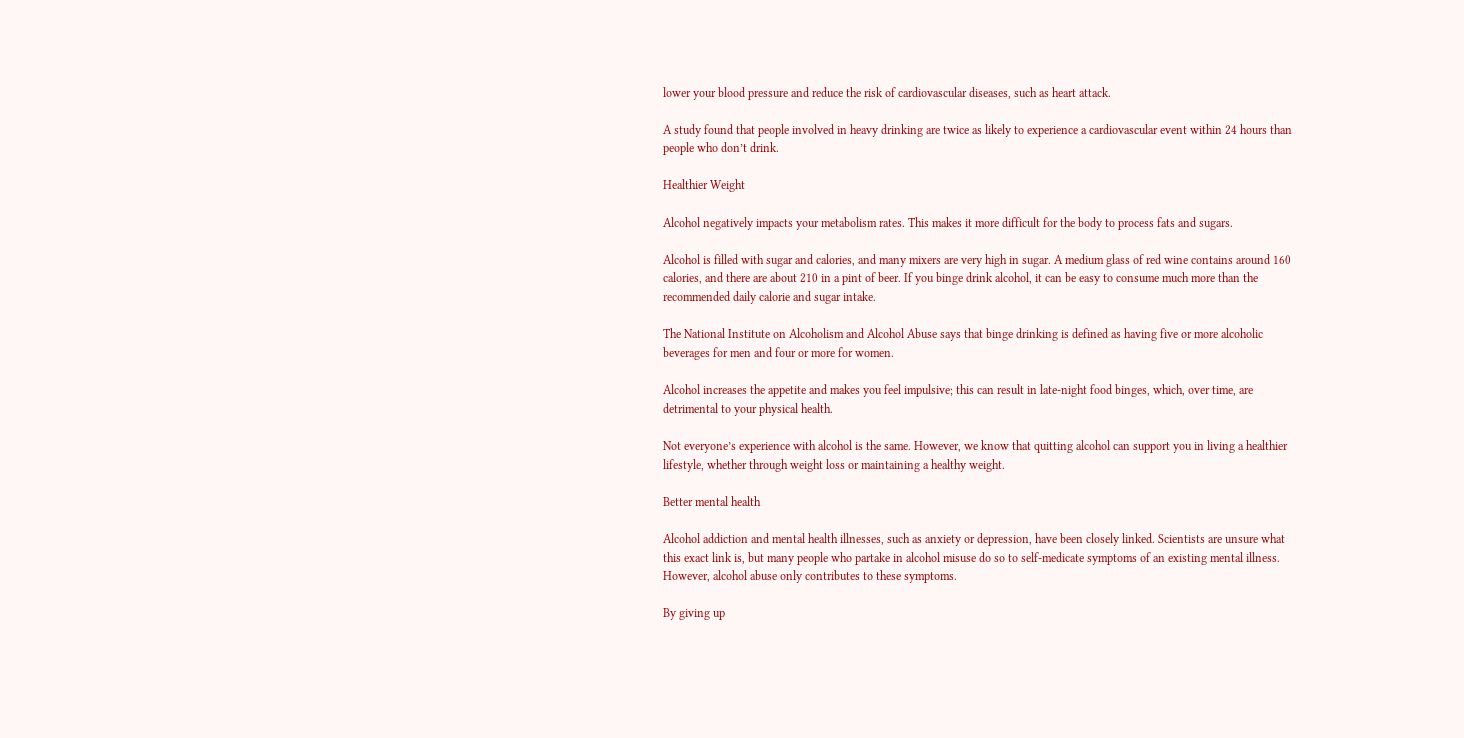lower your blood pressure and reduce the risk of cardiovascular diseases, such as heart attack.

A study found that people involved in heavy drinking are twice as likely to experience a cardiovascular event within 24 hours than people who don’t drink.

Healthier Weight

Alcohol negatively impacts your metabolism rates. This makes it more difficult for the body to process fats and sugars.

Alcohol is filled with sugar and calories, and many mixers are very high in sugar. A medium glass of red wine contains around 160 calories, and there are about 210 in a pint of beer. If you binge drink alcohol, it can be easy to consume much more than the recommended daily calorie and sugar intake.

The National Institute on Alcoholism and Alcohol Abuse says that binge drinking is defined as having five or more alcoholic beverages for men and four or more for women.

Alcohol increases the appetite and makes you feel impulsive; this can result in late-night food binges, which, over time, are detrimental to your physical health.

Not everyone’s experience with alcohol is the same. However, we know that quitting alcohol can support you in living a healthier lifestyle, whether through weight loss or maintaining a healthy weight.

Better mental health

Alcohol addiction and mental health illnesses, such as anxiety or depression, have been closely linked. Scientists are unsure what this exact link is, but many people who partake in alcohol misuse do so to self-medicate symptoms of an existing mental illness. However, alcohol abuse only contributes to these symptoms.

By giving up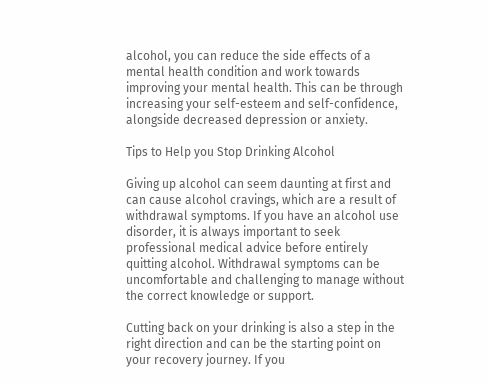alcohol, you can reduce the side effects of a mental health condition and work towards improving your mental health. This can be through increasing your self-esteem and self-confidence, alongside decreased depression or anxiety.

Tips to Help you Stop Drinking Alcohol

Giving up alcohol can seem daunting at first and can cause alcohol cravings, which are a result of withdrawal symptoms. If you have an alcohol use disorder, it is always important to seek professional medical advice before entirely quitting alcohol. Withdrawal symptoms can be uncomfortable and challenging to manage without the correct knowledge or support.

Cutting back on your drinking is also a step in the right direction and can be the starting point on your recovery journey. If you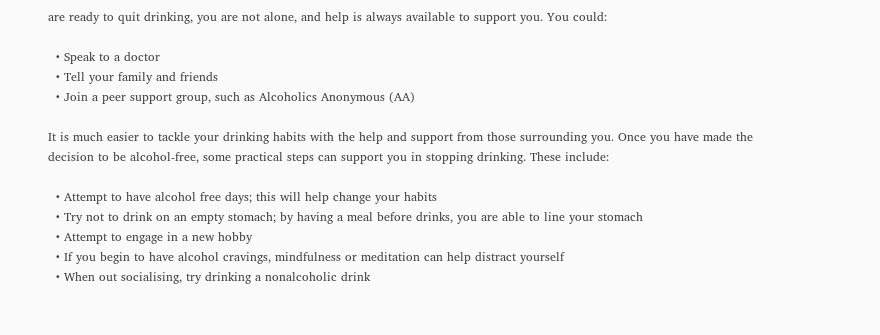are ready to quit drinking, you are not alone, and help is always available to support you. You could:

  • Speak to a doctor
  • Tell your family and friends
  • Join a peer support group, such as Alcoholics Anonymous (AA)

It is much easier to tackle your drinking habits with the help and support from those surrounding you. Once you have made the decision to be alcohol-free, some practical steps can support you in stopping drinking. These include:

  • Attempt to have alcohol free days; this will help change your habits
  • Try not to drink on an empty stomach; by having a meal before drinks, you are able to line your stomach
  • Attempt to engage in a new hobby
  • If you begin to have alcohol cravings, mindfulness or meditation can help distract yourself
  • When out socialising, try drinking a nonalcoholic drink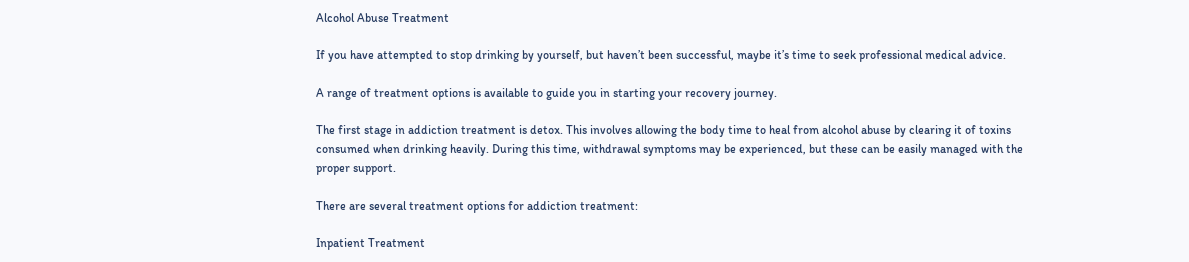Alcohol Abuse Treatment

If you have attempted to stop drinking by yourself, but haven’t been successful, maybe it’s time to seek professional medical advice.

A range of treatment options is available to guide you in starting your recovery journey.

The first stage in addiction treatment is detox. This involves allowing the body time to heal from alcohol abuse by clearing it of toxins consumed when drinking heavily. During this time, withdrawal symptoms may be experienced, but these can be easily managed with the proper support.

There are several treatment options for addiction treatment:

Inpatient Treatment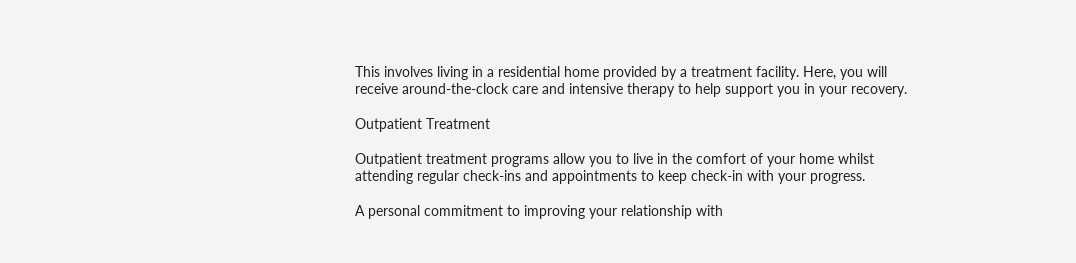This involves living in a residential home provided by a treatment facility. Here, you will receive around-the-clock care and intensive therapy to help support you in your recovery.

Outpatient Treatment

Outpatient treatment programs allow you to live in the comfort of your home whilst attending regular check-ins and appointments to keep check-in with your progress.

A personal commitment to improving your relationship with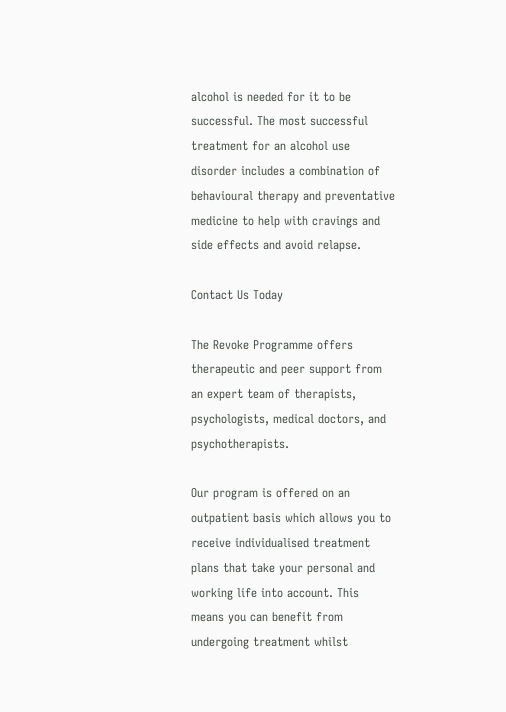alcohol is needed for it to be successful. The most successful treatment for an alcohol use disorder includes a combination of behavioural therapy and preventative medicine to help with cravings and side effects and avoid relapse.

Contact Us Today

The Revoke Programme offers therapeutic and peer support from an expert team of therapists, psychologists, medical doctors, and psychotherapists.

Our program is offered on an outpatient basis which allows you to receive individualised treatment plans that take your personal and working life into account. This means you can benefit from undergoing treatment whilst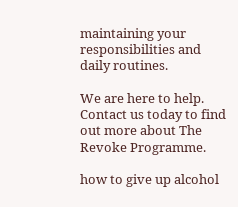maintaining your responsibilities and daily routines.

We are here to help. Contact us today to find out more about The Revoke Programme.

how to give up alcohol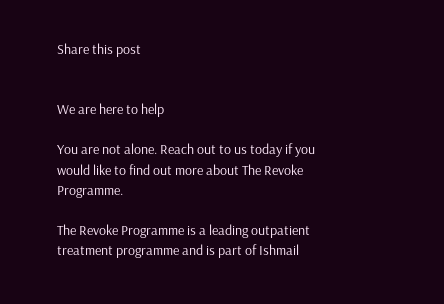Share this post


We are here to help

You are not alone. Reach out to us today if you would like to find out more about The Revoke Programme.

The Revoke Programme is a leading outpatient treatment programme and is part of Ishmail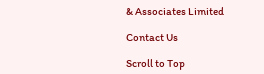& Associates Limited

Contact Us

Scroll to Top